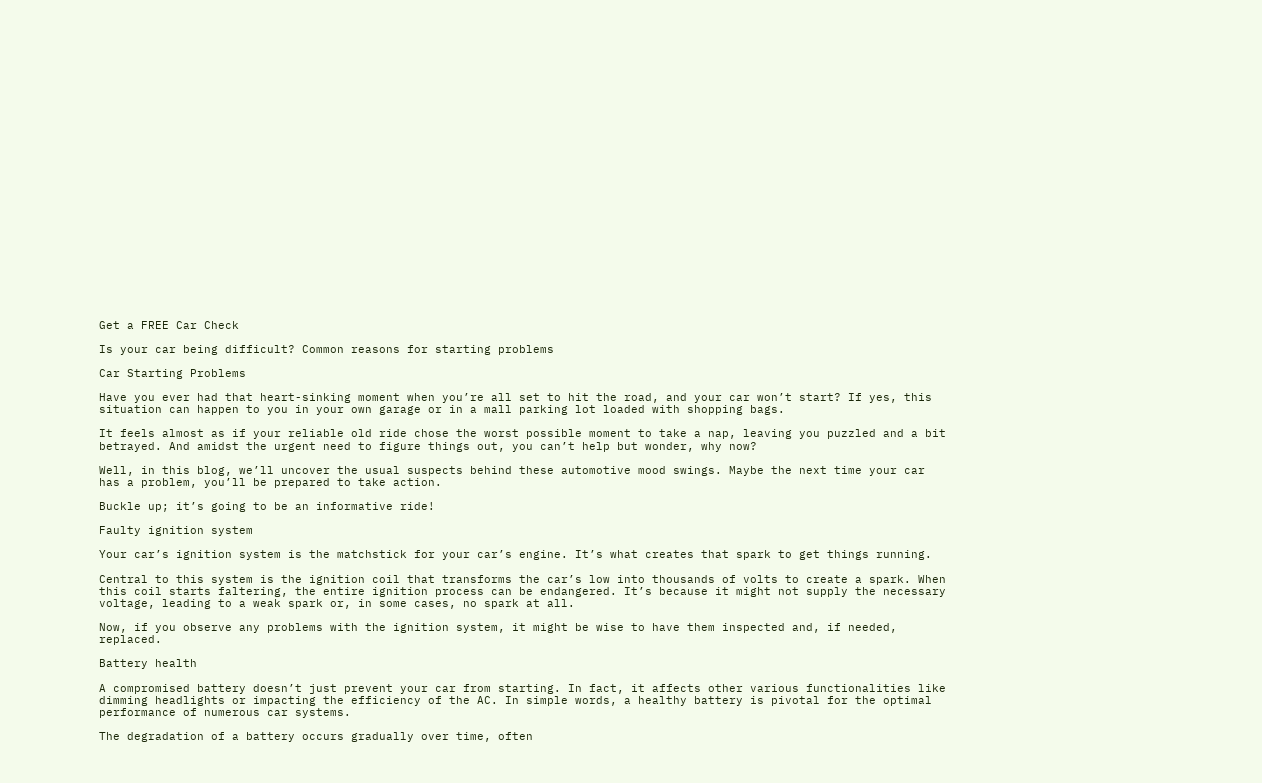Get a FREE Car Check

Is your car being difficult? Common reasons for starting problems

Car Starting Problems

Have you ever had that heart-sinking moment when you’re all set to hit the road, and your car won’t start? If yes, this situation can happen to you in your own garage or in a mall parking lot loaded with shopping bags.

It feels almost as if your reliable old ride chose the worst possible moment to take a nap, leaving you puzzled and a bit betrayed. And amidst the urgent need to figure things out, you can’t help but wonder, why now?

Well, in this blog, we’ll uncover the usual suspects behind these automotive mood swings. Maybe the next time your car has a problem, you’ll be prepared to take action.

Buckle up; it’s going to be an informative ride!

Faulty ignition system

Your car’s ignition system is the matchstick for your car’s engine. It’s what creates that spark to get things running.

Central to this system is the ignition coil that transforms the car’s low into thousands of volts to create a spark. When this coil starts faltering, the entire ignition process can be endangered. It’s because it might not supply the necessary voltage, leading to a weak spark or, in some cases, no spark at all.

Now, if you observe any problems with the ignition system, it might be wise to have them inspected and, if needed, replaced.

Battery health

A compromised battery doesn’t just prevent your car from starting. In fact, it affects other various functionalities like dimming headlights or impacting the efficiency of the AC. In simple words, a healthy battery is pivotal for the optimal performance of numerous car systems.

The degradation of a battery occurs gradually over time, often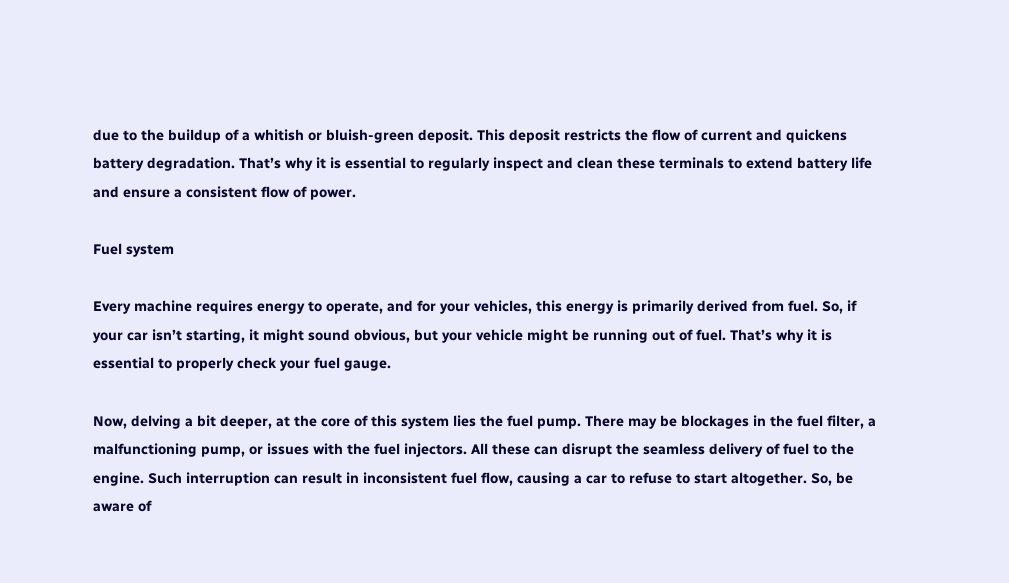due to the buildup of a whitish or bluish-green deposit. This deposit restricts the flow of current and quickens battery degradation. That’s why it is essential to regularly inspect and clean these terminals to extend battery life and ensure a consistent flow of power.

Fuel system

Every machine requires energy to operate, and for your vehicles, this energy is primarily derived from fuel. So, if your car isn’t starting, it might sound obvious, but your vehicle might be running out of fuel. That’s why it is essential to properly check your fuel gauge.

Now, delving a bit deeper, at the core of this system lies the fuel pump. There may be blockages in the fuel filter, a malfunctioning pump, or issues with the fuel injectors. All these can disrupt the seamless delivery of fuel to the engine. Such interruption can result in inconsistent fuel flow, causing a car to refuse to start altogether. So, be aware of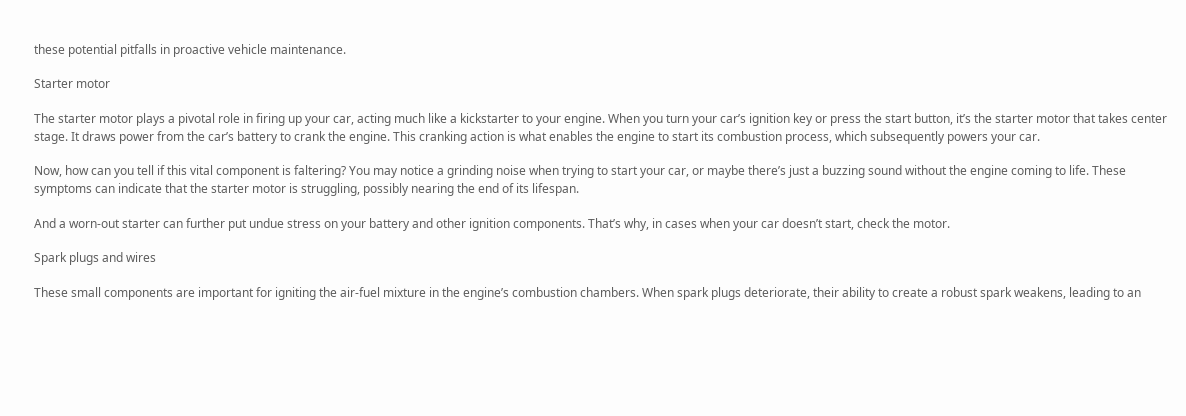these potential pitfalls in proactive vehicle maintenance.

Starter motor

The starter motor plays a pivotal role in firing up your car, acting much like a kickstarter to your engine. When you turn your car’s ignition key or press the start button, it’s the starter motor that takes center stage. It draws power from the car’s battery to crank the engine. This cranking action is what enables the engine to start its combustion process, which subsequently powers your car.

Now, how can you tell if this vital component is faltering? You may notice a grinding noise when trying to start your car, or maybe there’s just a buzzing sound without the engine coming to life. These symptoms can indicate that the starter motor is struggling, possibly nearing the end of its lifespan.

And a worn-out starter can further put undue stress on your battery and other ignition components. That’s why, in cases when your car doesn’t start, check the motor.

Spark plugs and wires

These small components are important for igniting the air-fuel mixture in the engine’s combustion chambers. When spark plugs deteriorate, their ability to create a robust spark weakens, leading to an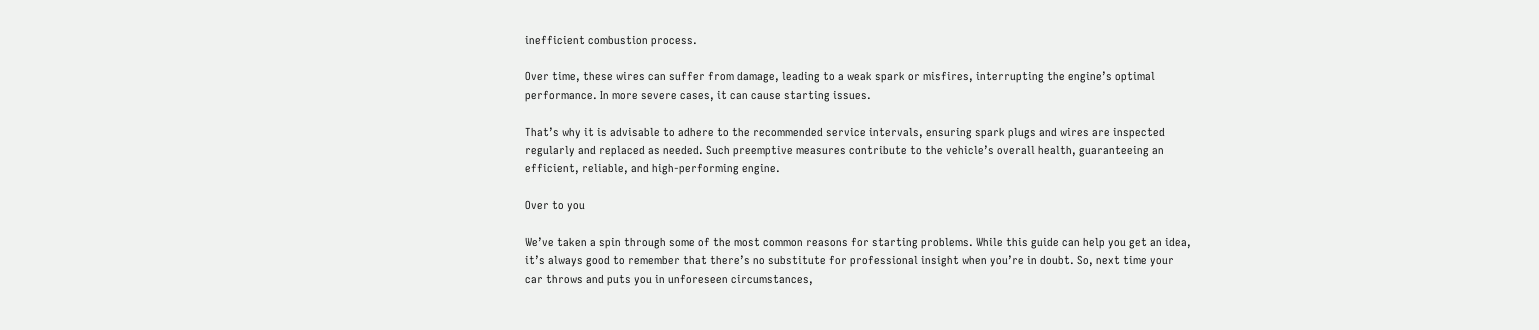inefficient combustion process.

Over time, these wires can suffer from damage, leading to a weak spark or misfires, interrupting the engine’s optimal performance. In more severe cases, it can cause starting issues.

That’s why it is advisable to adhere to the recommended service intervals, ensuring spark plugs and wires are inspected regularly and replaced as needed. Such preemptive measures contribute to the vehicle’s overall health, guaranteeing an efficient, reliable, and high-performing engine.

Over to you

We’ve taken a spin through some of the most common reasons for starting problems. While this guide can help you get an idea, it’s always good to remember that there’s no substitute for professional insight when you’re in doubt. So, next time your car throws and puts you in unforeseen circumstances,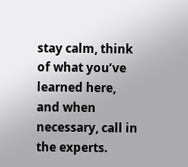stay calm, think of what you’ve learned here, and when necessary, call in the experts.